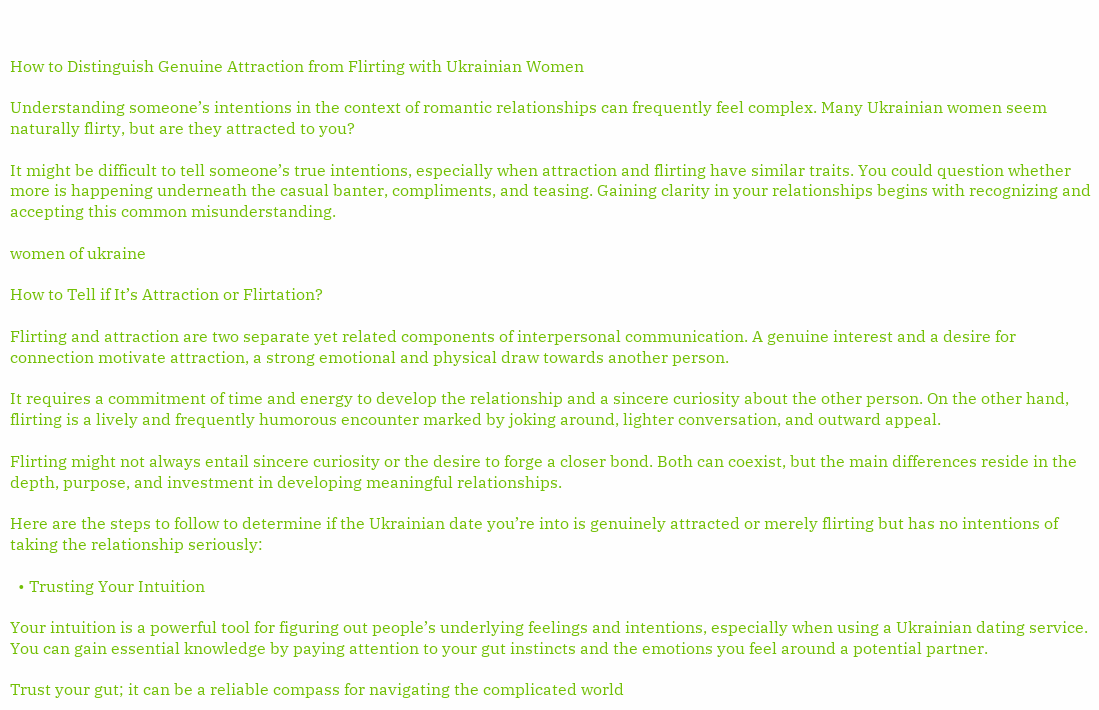How to Distinguish Genuine Attraction from Flirting with Ukrainian Women

Understanding someone’s intentions in the context of romantic relationships can frequently feel complex. Many Ukrainian women seem naturally flirty, but are they attracted to you?

It might be difficult to tell someone’s true intentions, especially when attraction and flirting have similar traits. You could question whether more is happening underneath the casual banter, compliments, and teasing. Gaining clarity in your relationships begins with recognizing and accepting this common misunderstanding.

women of ukraine

How to Tell if It’s Attraction or Flirtation?

Flirting and attraction are two separate yet related components of interpersonal communication. A genuine interest and a desire for connection motivate attraction, a strong emotional and physical draw towards another person.

It requires a commitment of time and energy to develop the relationship and a sincere curiosity about the other person. On the other hand, flirting is a lively and frequently humorous encounter marked by joking around, lighter conversation, and outward appeal.

Flirting might not always entail sincere curiosity or the desire to forge a closer bond. Both can coexist, but the main differences reside in the depth, purpose, and investment in developing meaningful relationships.

Here are the steps to follow to determine if the Ukrainian date you’re into is genuinely attracted or merely flirting but has no intentions of taking the relationship seriously:

  • Trusting Your Intuition

Your intuition is a powerful tool for figuring out people’s underlying feelings and intentions, especially when using a Ukrainian dating service. You can gain essential knowledge by paying attention to your gut instincts and the emotions you feel around a potential partner.

Trust your gut; it can be a reliable compass for navigating the complicated world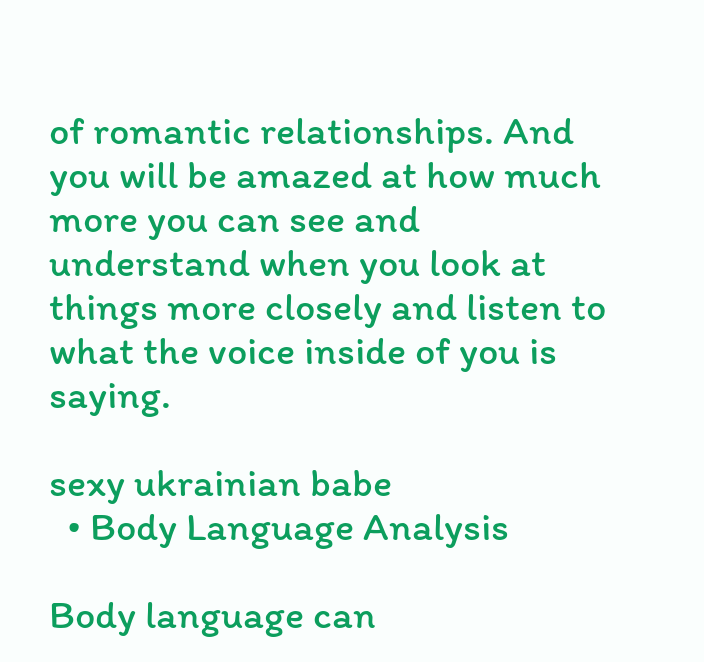of romantic relationships. And you will be amazed at how much more you can see and understand when you look at things more closely and listen to what the voice inside of you is saying.

sexy ukrainian babe
  • Body Language Analysis

Body language can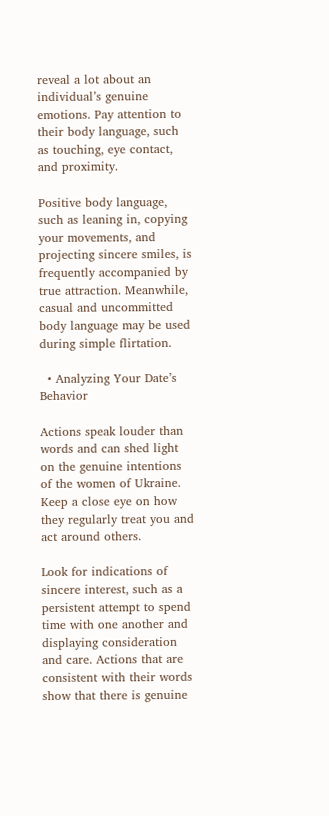reveal a lot about an individual’s genuine emotions. Pay attention to their body language, such as touching, eye contact, and proximity.

Positive body language, such as leaning in, copying your movements, and projecting sincere smiles, is frequently accompanied by true attraction. Meanwhile, casual and uncommitted body language may be used during simple flirtation.

  • Analyzing Your Date’s Behavior

Actions speak louder than words and can shed light on the genuine intentions of the women of Ukraine. Keep a close eye on how they regularly treat you and act around others.

Look for indications of sincere interest, such as a persistent attempt to spend time with one another and displaying consideration and care. Actions that are consistent with their words show that there is genuine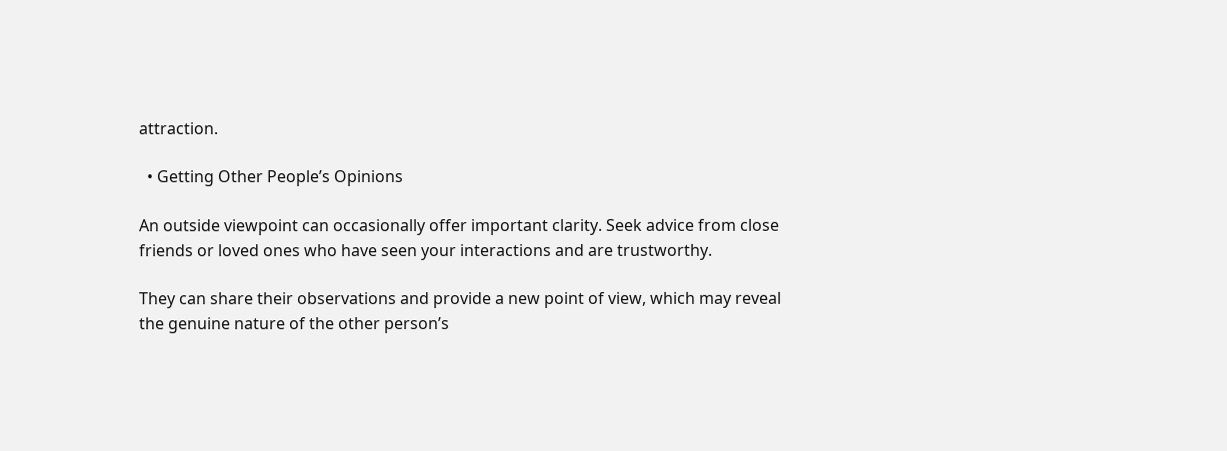attraction.

  • Getting Other People’s Opinions

An outside viewpoint can occasionally offer important clarity. Seek advice from close friends or loved ones who have seen your interactions and are trustworthy.

They can share their observations and provide a new point of view, which may reveal the genuine nature of the other person’s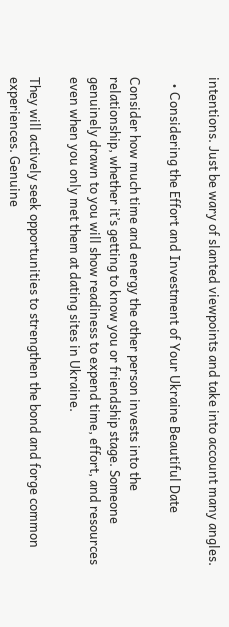intentions. Just be wary of slanted viewpoints and take into account many angles.

  • Considering the Effort and Investment of Your Ukraine Beautiful Date

Consider how much time and energy the other person invests into the relationship, whether it’s getting to know you or friendship stage. Someone genuinely drawn to you will show readiness to expend time, effort, and resources even when you only met them at dating sites in Ukraine.

They will actively seek opportunities to strengthen the bond and forge common experiences. Genuine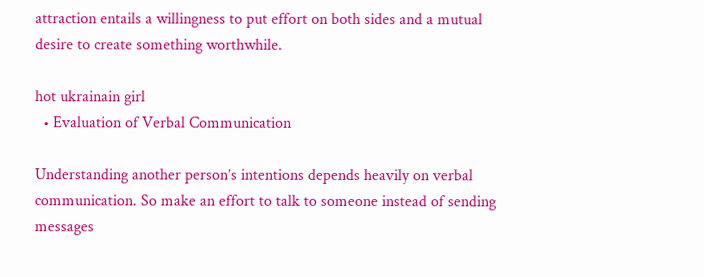attraction entails a willingness to put effort on both sides and a mutual desire to create something worthwhile.

hot ukrainain girl
  • Evaluation of Verbal Communication

Understanding another person’s intentions depends heavily on verbal communication. So make an effort to talk to someone instead of sending messages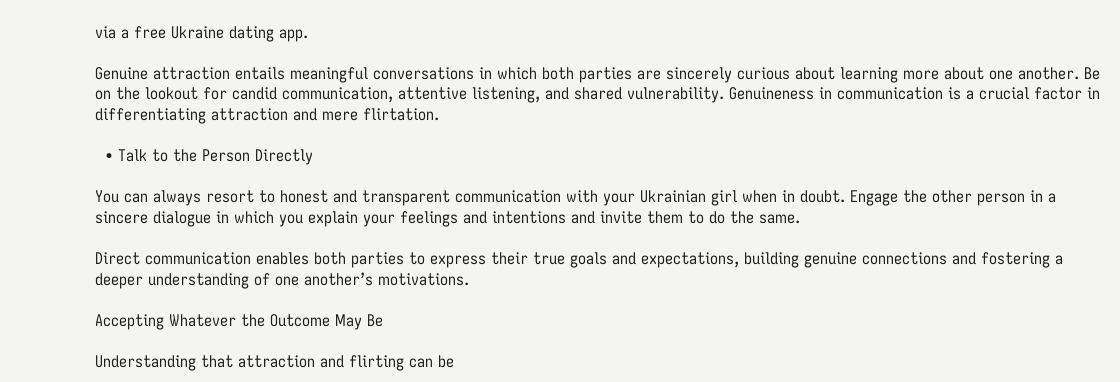via a free Ukraine dating app.

Genuine attraction entails meaningful conversations in which both parties are sincerely curious about learning more about one another. Be on the lookout for candid communication, attentive listening, and shared vulnerability. Genuineness in communication is a crucial factor in differentiating attraction and mere flirtation.

  • Talk to the Person Directly

You can always resort to honest and transparent communication with your Ukrainian girl when in doubt. Engage the other person in a sincere dialogue in which you explain your feelings and intentions and invite them to do the same.

Direct communication enables both parties to express their true goals and expectations, building genuine connections and fostering a deeper understanding of one another’s motivations.

Accepting Whatever the Outcome May Be

Understanding that attraction and flirting can be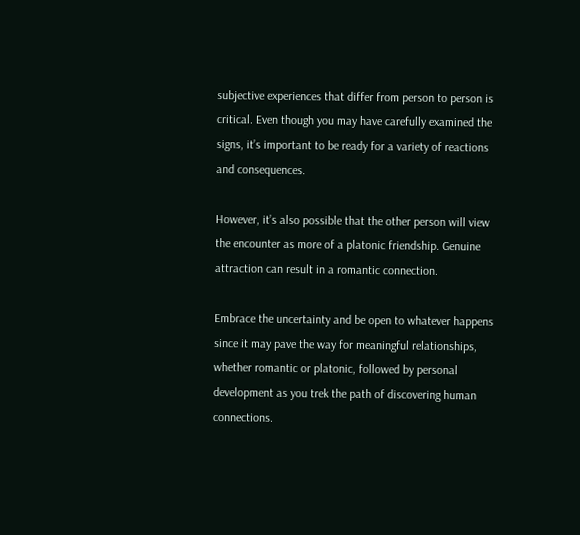subjective experiences that differ from person to person is critical. Even though you may have carefully examined the signs, it’s important to be ready for a variety of reactions and consequences.

However, it’s also possible that the other person will view the encounter as more of a platonic friendship. Genuine attraction can result in a romantic connection.

Embrace the uncertainty and be open to whatever happens since it may pave the way for meaningful relationships, whether romantic or platonic, followed by personal development as you trek the path of discovering human connections.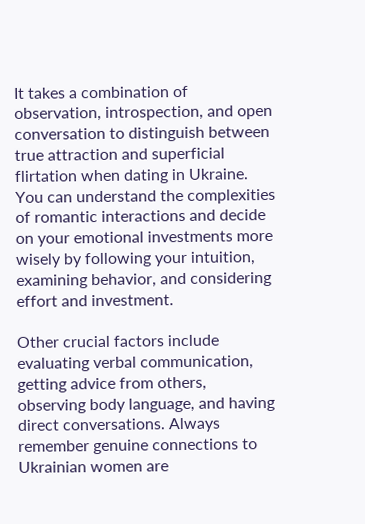It takes a combination of observation, introspection, and open conversation to distinguish between true attraction and superficial flirtation when dating in Ukraine. You can understand the complexities of romantic interactions and decide on your emotional investments more wisely by following your intuition, examining behavior, and considering effort and investment.

Other crucial factors include evaluating verbal communication, getting advice from others, observing body language, and having direct conversations. Always remember genuine connections to Ukrainian women are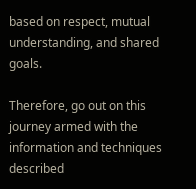based on respect, mutual understanding, and shared goals.

Therefore, go out on this journey armed with the information and techniques described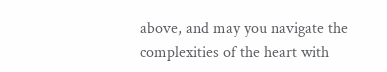above, and may you navigate the complexities of the heart with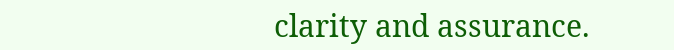clarity and assurance.